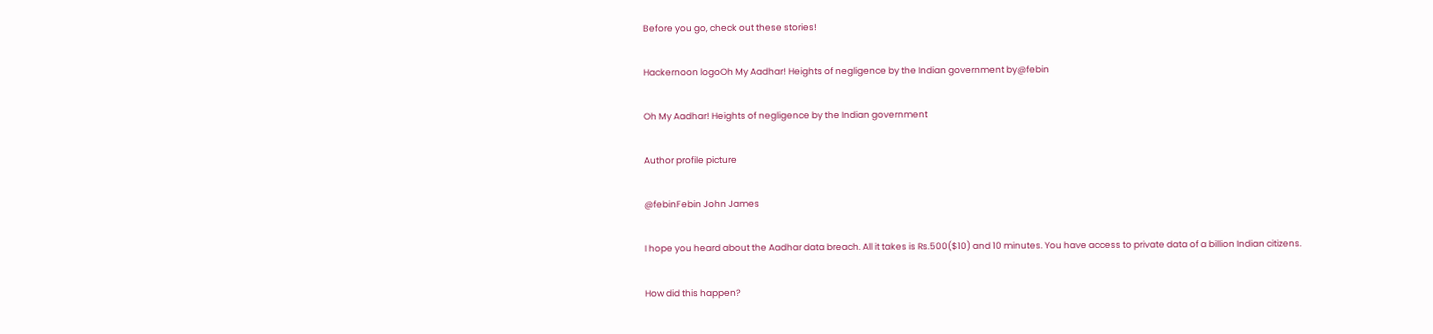Before you go, check out these stories!

Hackernoon logoOh My Aadhar! Heights of negligence by the Indian government by@febin

Oh My Aadhar! Heights of negligence by the Indian government

Author profile picture

@febinFebin John James

I hope you heard about the Aadhar data breach. All it takes is Rs.500($10) and 10 minutes. You have access to private data of a billion Indian citizens.

How did this happen?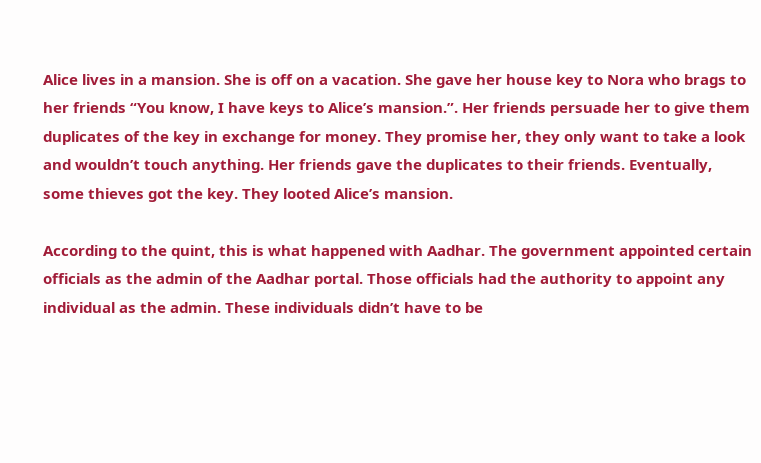Alice lives in a mansion. She is off on a vacation. She gave her house key to Nora who brags to her friends “You know, I have keys to Alice’s mansion.”. Her friends persuade her to give them duplicates of the key in exchange for money. They promise her, they only want to take a look and wouldn’t touch anything. Her friends gave the duplicates to their friends. Eventually, some thieves got the key. They looted Alice’s mansion.

According to the quint, this is what happened with Aadhar. The government appointed certain officials as the admin of the Aadhar portal. Those officials had the authority to appoint any individual as the admin. These individuals didn’t have to be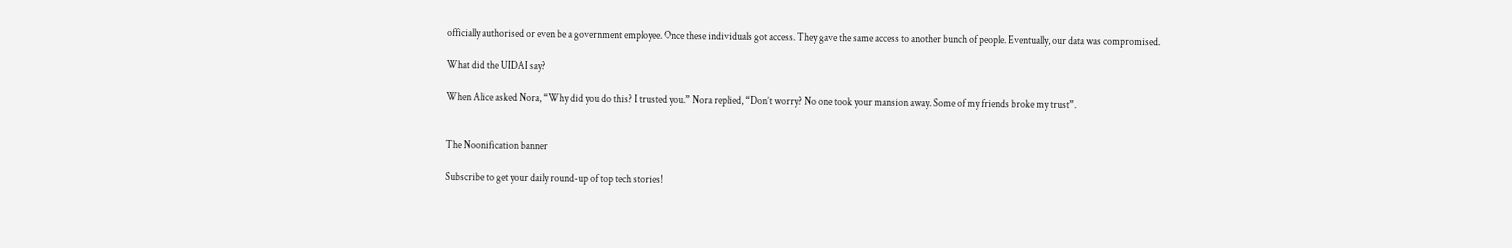officially authorised or even be a government employee. Once these individuals got access. They gave the same access to another bunch of people. Eventually, our data was compromised.

What did the UIDAI say?

When Alice asked Nora, “Why did you do this? I trusted you.” Nora replied, “Don’t worry? No one took your mansion away. Some of my friends broke my trust”.


The Noonification banner

Subscribe to get your daily round-up of top tech stories!